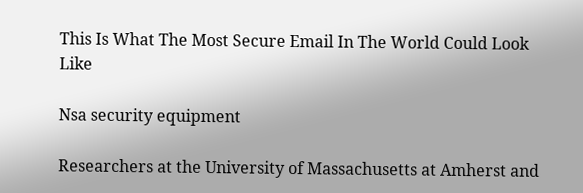This Is What The Most Secure Email In The World Could Look Like

Nsa security equipment

Researchers at the University of Massachusetts at Amherst and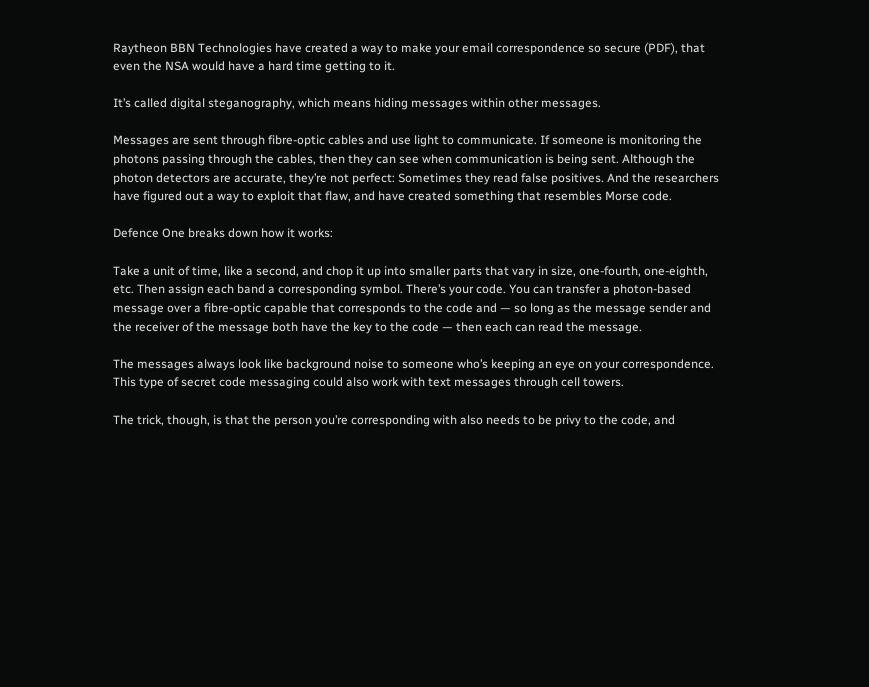Raytheon BBN Technologies have created a way to make your email correspondence so secure (PDF), that even the NSA would have a hard time getting to it.

It’s called digital steganography, which means hiding messages within other messages.

Messages are sent through fibre-optic cables and use light to communicate. If someone is monitoring the photons passing through the cables, then they can see when communication is being sent. Although the photon detectors are accurate, they’re not perfect: Sometimes they read false positives. And the researchers have figured out a way to exploit that flaw, and have created something that resembles Morse code.

Defence One breaks down how it works:

Take a unit of time, like a second, and chop it up into smaller parts that vary in size, one-fourth, one-eighth, etc. Then assign each band a corresponding symbol. There’s your code. You can transfer a photon-based message over a fibre-optic capable that corresponds to the code and — so long as the message sender and the receiver of the message both have the key to the code — then each can read the message.

The messages always look like background noise to someone who’s keeping an eye on your correspondence. This type of secret code messaging could also work with text messages through cell towers.

The trick, though, is that the person you’re corresponding with also needs to be privy to the code, and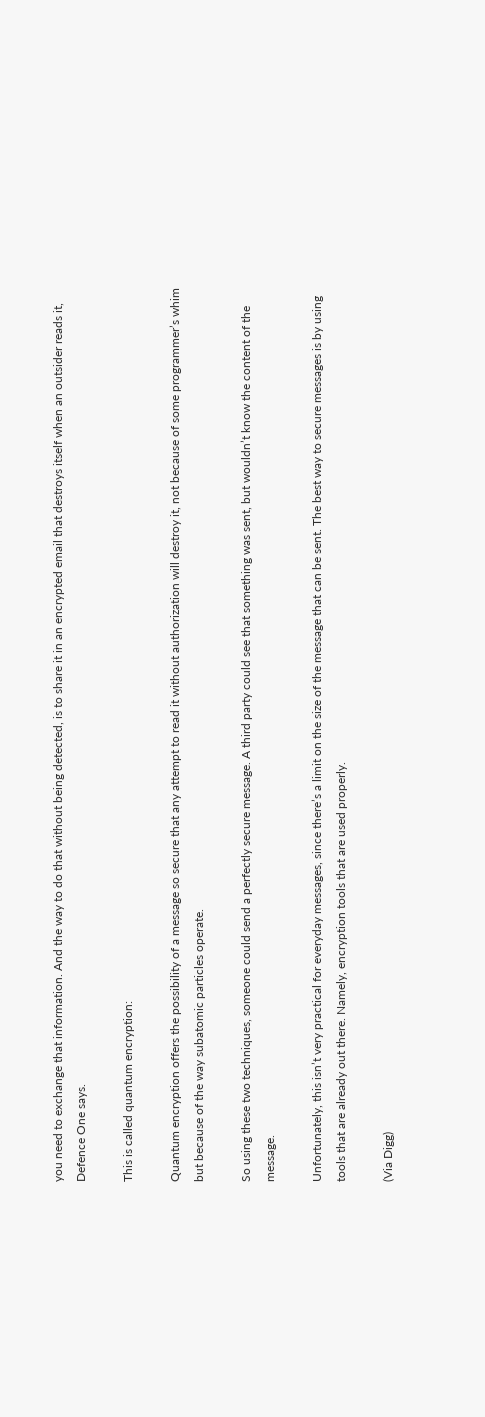you need to exchange that information. And the way to do that without being detected, is to share it in an encrypted email that destroys itself when an outsider reads it, Defence One says.

This is called quantum encryption:

Quantum encryption offers the possibility of a message so secure that any attempt to read it without authorization will destroy it, not because of some programmer’s whim but because of the way subatomic particles operate.

So using these two techniques, someone could send a perfectly secure message. A third party could see that something was sent, but wouldn’t know the content of the message.

Unfortunately, this isn’t very practical for everyday messages, since there’s a limit on the size of the message that can be sent. The best way to secure messages is by using tools that are already out there. Namely, encryption tools that are used properly.

(Via Digg)